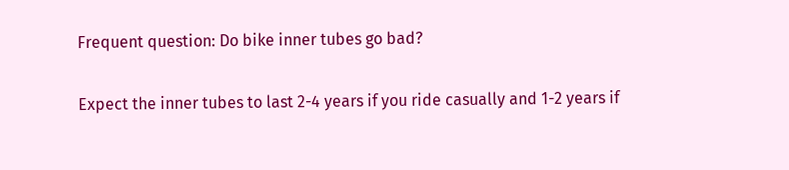Frequent question: Do bike inner tubes go bad?

Expect the inner tubes to last 2-4 years if you ride casually and 1-2 years if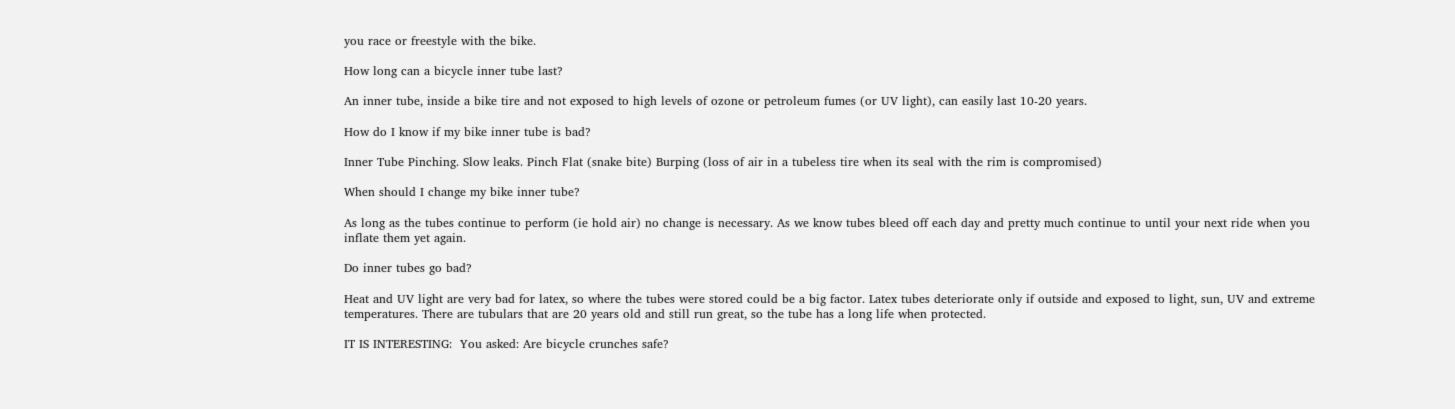you race or freestyle with the bike.

How long can a bicycle inner tube last?

An inner tube, inside a bike tire and not exposed to high levels of ozone or petroleum fumes (or UV light), can easily last 10-20 years.

How do I know if my bike inner tube is bad?

Inner Tube Pinching. Slow leaks. Pinch Flat (snake bite) Burping (loss of air in a tubeless tire when its seal with the rim is compromised)

When should I change my bike inner tube?

As long as the tubes continue to perform (ie hold air) no change is necessary. As we know tubes bleed off each day and pretty much continue to until your next ride when you inflate them yet again.

Do inner tubes go bad?

Heat and UV light are very bad for latex, so where the tubes were stored could be a big factor. Latex tubes deteriorate only if outside and exposed to light, sun, UV and extreme temperatures. There are tubulars that are 20 years old and still run great, so the tube has a long life when protected.

IT IS INTERESTING:  You asked: Are bicycle crunches safe?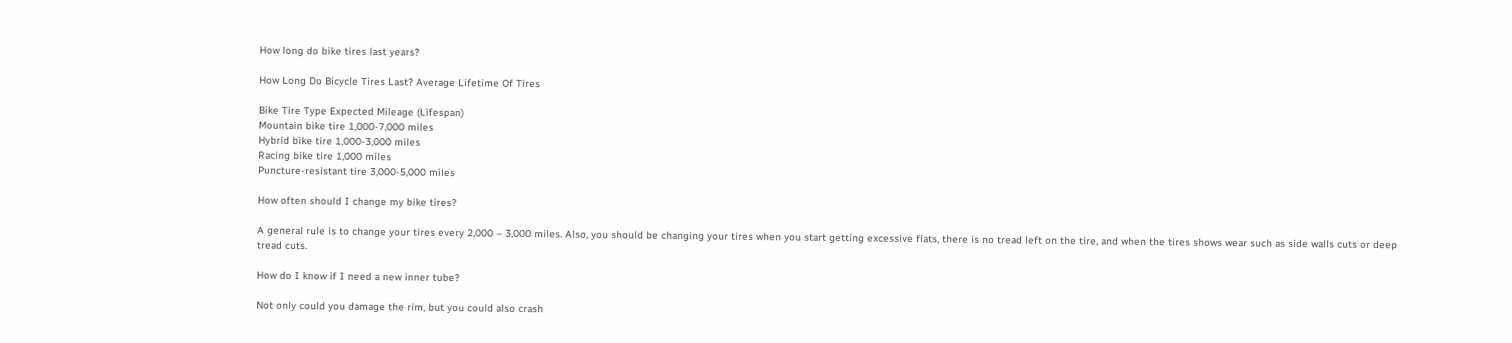How long do bike tires last years?

How Long Do Bicycle Tires Last? Average Lifetime Of Tires

Bike Tire Type Expected Mileage (Lifespan)
Mountain bike tire 1,000-7,000 miles
Hybrid bike tire 1,000-3,000 miles
Racing bike tire 1,000 miles
Puncture-resistant tire 3,000-5,000 miles

How often should I change my bike tires?

A general rule is to change your tires every 2,000 – 3,000 miles. Also, you should be changing your tires when you start getting excessive flats, there is no tread left on the tire, and when the tires shows wear such as side walls cuts or deep tread cuts.

How do I know if I need a new inner tube?

Not only could you damage the rim, but you could also crash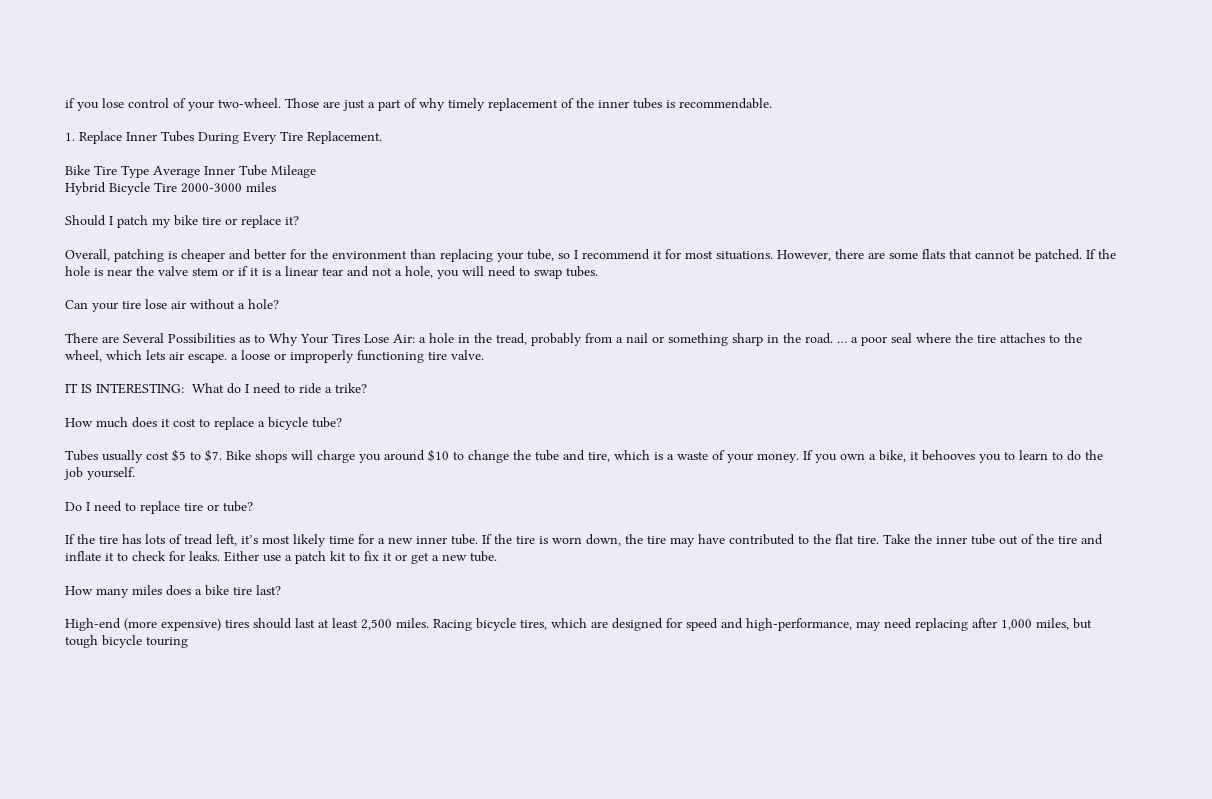if you lose control of your two-wheel. Those are just a part of why timely replacement of the inner tubes is recommendable.

1. Replace Inner Tubes During Every Tire Replacement.

Bike Tire Type Average Inner Tube Mileage
Hybrid Bicycle Tire 2000-3000 miles

Should I patch my bike tire or replace it?

Overall, patching is cheaper and better for the environment than replacing your tube, so I recommend it for most situations. However, there are some flats that cannot be patched. If the hole is near the valve stem or if it is a linear tear and not a hole, you will need to swap tubes.

Can your tire lose air without a hole?

There are Several Possibilities as to Why Your Tires Lose Air: a hole in the tread, probably from a nail or something sharp in the road. … a poor seal where the tire attaches to the wheel, which lets air escape. a loose or improperly functioning tire valve.

IT IS INTERESTING:  What do I need to ride a trike?

How much does it cost to replace a bicycle tube?

Tubes usually cost $5 to $7. Bike shops will charge you around $10 to change the tube and tire, which is a waste of your money. If you own a bike, it behooves you to learn to do the job yourself.

Do I need to replace tire or tube?

If the tire has lots of tread left, it’s most likely time for a new inner tube. If the tire is worn down, the tire may have contributed to the flat tire. Take the inner tube out of the tire and inflate it to check for leaks. Either use a patch kit to fix it or get a new tube.

How many miles does a bike tire last?

High-end (more expensive) tires should last at least 2,500 miles. Racing bicycle tires, which are designed for speed and high-performance, may need replacing after 1,000 miles, but tough bicycle touring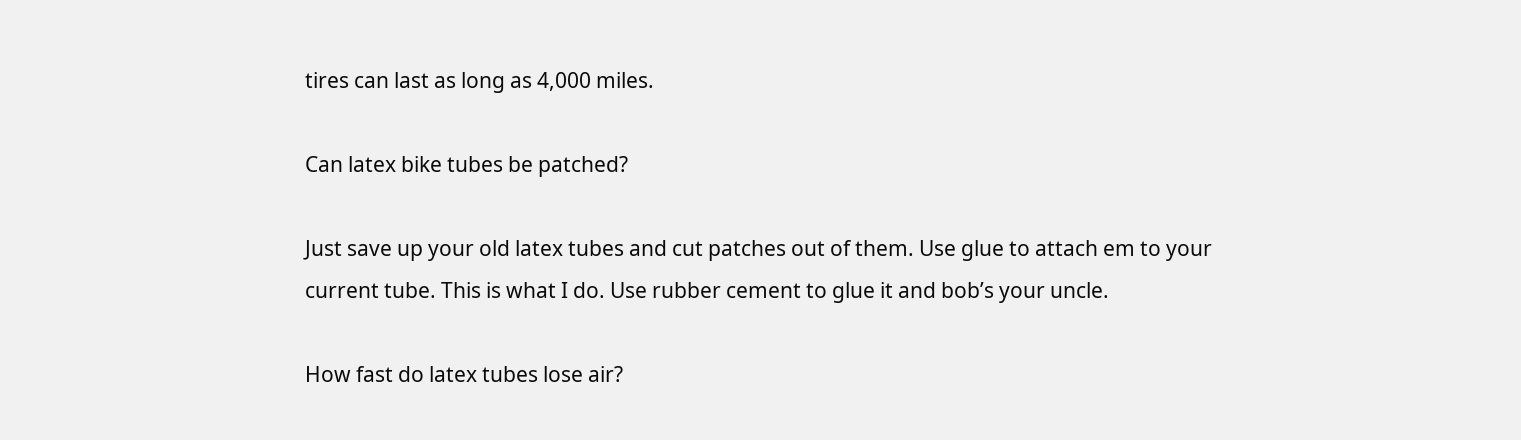tires can last as long as 4,000 miles.

Can latex bike tubes be patched?

Just save up your old latex tubes and cut patches out of them. Use glue to attach em to your current tube. This is what I do. Use rubber cement to glue it and bob’s your uncle.

How fast do latex tubes lose air?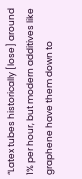“Latex tubes historically [lose] around 1% per hour, but modern additives like graphene have them down to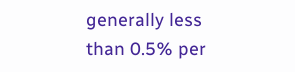generally less than 0.5% per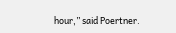hour,” said Poertner.